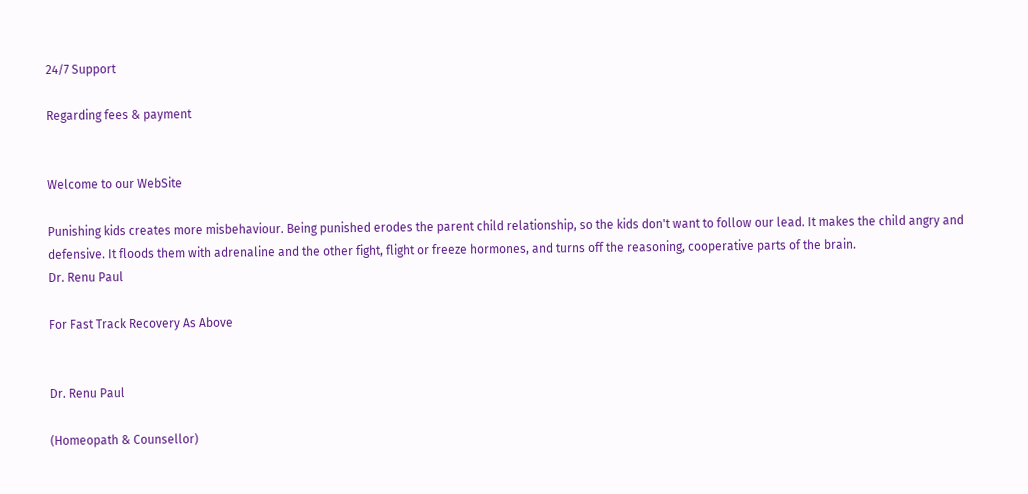24/7 Support

Regarding fees & payment


Welcome to our WebSite

Punishing kids creates more misbehaviour. Being punished erodes the parent child relationship, so the kids don't want to follow our lead. It makes the child angry and defensive. It floods them with adrenaline and the other fight, flight or freeze hormones, and turns off the reasoning, cooperative parts of the brain.
Dr. Renu Paul

For Fast Track Recovery As Above


Dr. Renu Paul

(Homeopath & Counsellor)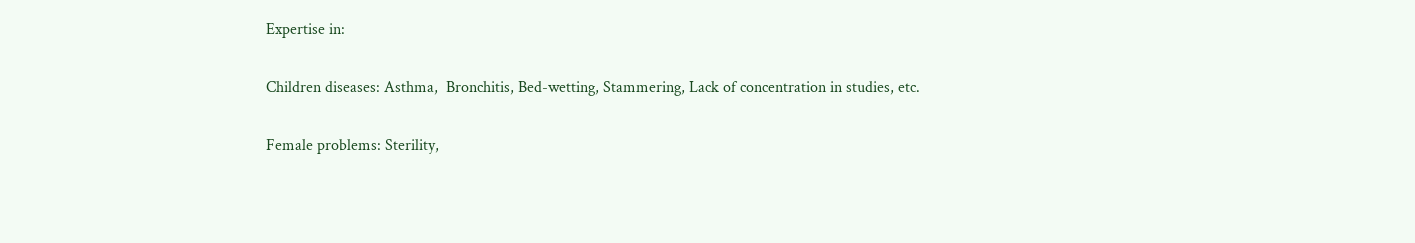Expertise in:

Children diseases: Asthma,  Bronchitis, Bed-wetting, Stammering, Lack of concentration in studies, etc.

Female problems: Sterility,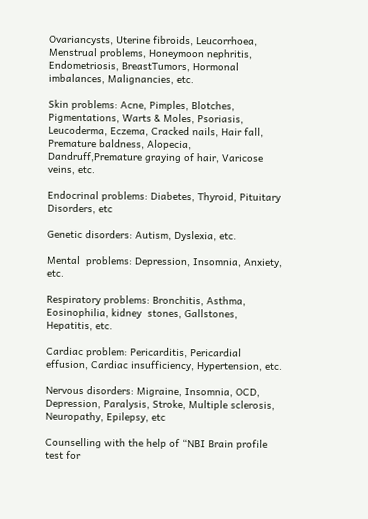Ovariancysts, Uterine fibroids, Leucorrhoea, Menstrual problems, Honeymoon nephritis, Endometriosis, BreastTumors, Hormonal imbalances, Malignancies, etc.

Skin problems: Acne, Pimples, Blotches, Pigmentations, Warts & Moles, Psoriasis, Leucoderma, Eczema, Cracked nails, Hair fall, Premature baldness, Alopecia, Dandruff,Premature graying of hair, Varicose veins, etc.

Endocrinal problems: Diabetes, Thyroid, Pituitary Disorders, etc

Genetic disorders: Autism, Dyslexia, etc.

Mental  problems: Depression, Insomnia, Anxiety, etc.

Respiratory problems: Bronchitis, Asthma, Eosinophilia, kidney  stones, Gallstones, Hepatitis, etc.

Cardiac problem: Pericarditis, Pericardial effusion, Cardiac insufficiency, Hypertension, etc.

Nervous disorders: Migraine, Insomnia, OCD, Depression, Paralysis, Stroke, Multiple sclerosis, Neuropathy, Epilepsy, etc

Counselling with the help of “NBI Brain profile test for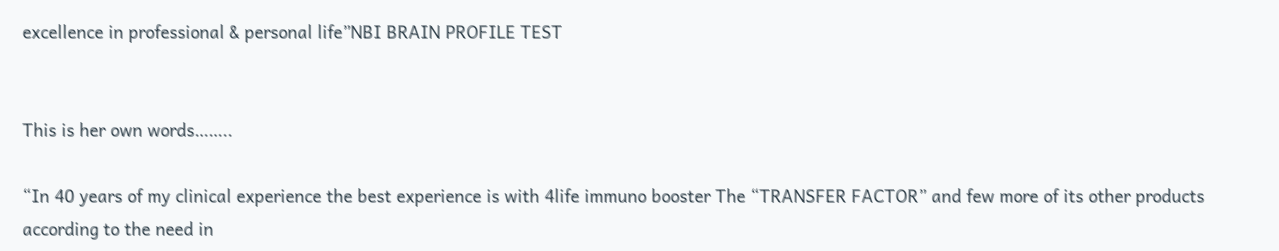excellence in professional & personal life”NBI BRAIN PROFILE TEST


This is her own words……..

“In 40 years of my clinical experience the best experience is with 4life immuno booster The “TRANSFER FACTOR” and few more of its other products according to the need in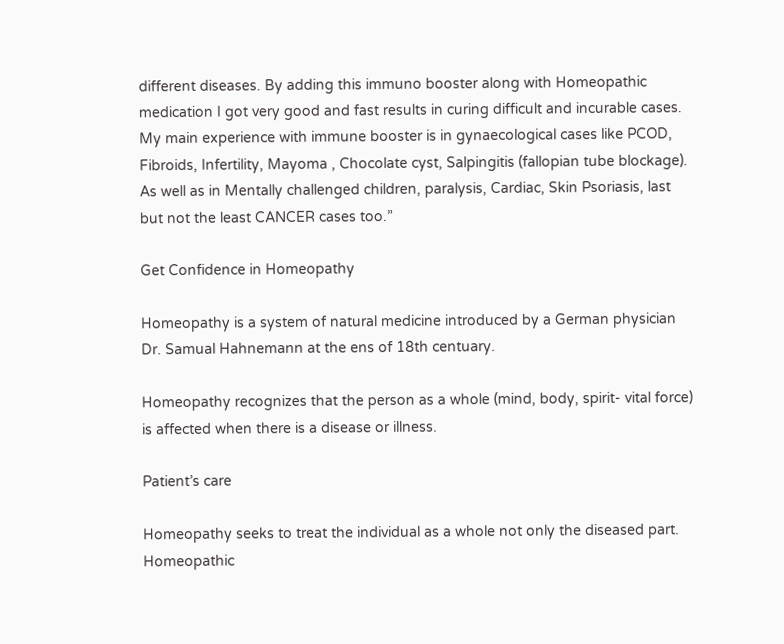different diseases. By adding this immuno booster along with Homeopathic medication I got very good and fast results in curing difficult and incurable cases. My main experience with immune booster is in gynaecological cases like PCOD, Fibroids, Infertility, Mayoma , Chocolate cyst, Salpingitis (fallopian tube blockage). As well as in Mentally challenged children, paralysis, Cardiac, Skin Psoriasis, last but not the least CANCER cases too.”

Get Confidence in Homeopathy

Homeopathy is a system of natural medicine introduced by a German physician Dr. Samual Hahnemann at the ens of 18th centuary.

Homeopathy recognizes that the person as a whole (mind, body, spirit- vital force) is affected when there is a disease or illness.

Patient’s care

Homeopathy seeks to treat the individual as a whole not only the diseased part. Homeopathic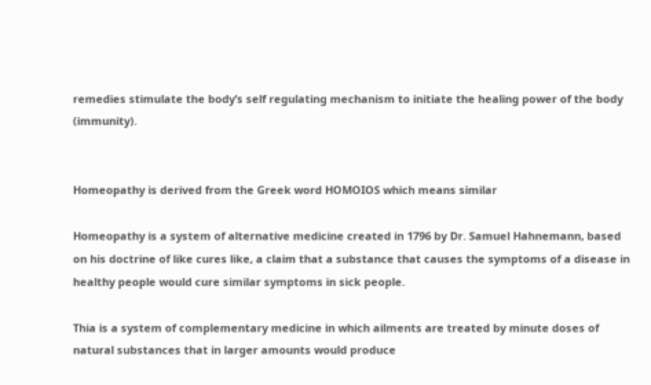remedies stimulate the body’s self regulating mechanism to initiate the healing power of the body (immunity).


Homeopathy is derived from the Greek word HOMOIOS which means similar

Homeopathy is a system of alternative medicine created in 1796 by Dr. Samuel Hahnemann, based on his doctrine of like cures like, a claim that a substance that causes the symptoms of a disease in healthy people would cure similar symptoms in sick people.

Thia is a system of complementary medicine in which ailments are treated by minute doses of natural substances that in larger amounts would produce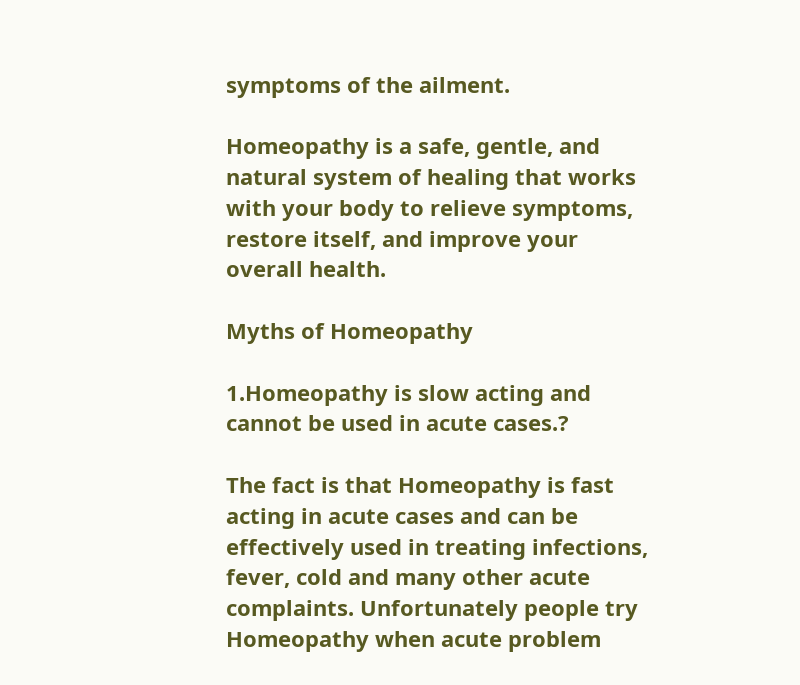symptoms of the ailment.

Homeopathy is a safe, gentle, and natural system of healing that works with your body to relieve symptoms, restore itself, and improve your overall health.

Myths of Homeopathy

1.Homeopathy is slow acting and cannot be used in acute cases.?

The fact is that Homeopathy is fast acting in acute cases and can be effectively used in treating infections, fever, cold and many other acute complaints. Unfortunately people try Homeopathy when acute problem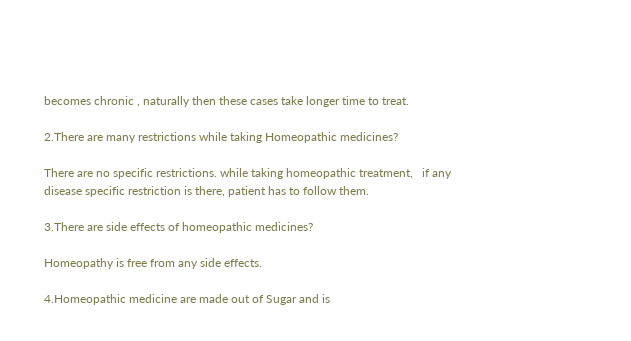becomes chronic , naturally then these cases take longer time to treat.

2.There are many restrictions while taking Homeopathic medicines?

There are no specific restrictions. while taking homeopathic treatment,   if any disease specific restriction is there, patient has to follow them.

3.There are side effects of homeopathic medicines?

Homeopathy is free from any side effects.

4.Homeopathic medicine are made out of Sugar and is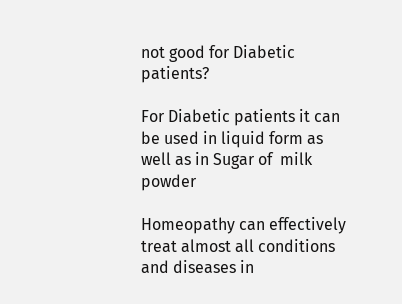not good for Diabetic patients?

For Diabetic patients it can be used in liquid form as well as in Sugar of  milk powder

Homeopathy can effectively treat almost all conditions and diseases in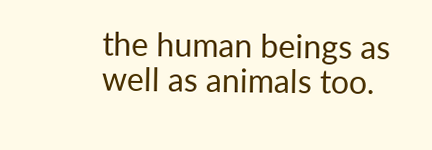the human beings as well as animals too.